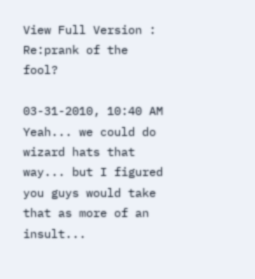View Full Version : Re:prank of the fool?

03-31-2010, 10:40 AM
Yeah... we could do wizard hats that way... but I figured you guys would take that as more of an insult...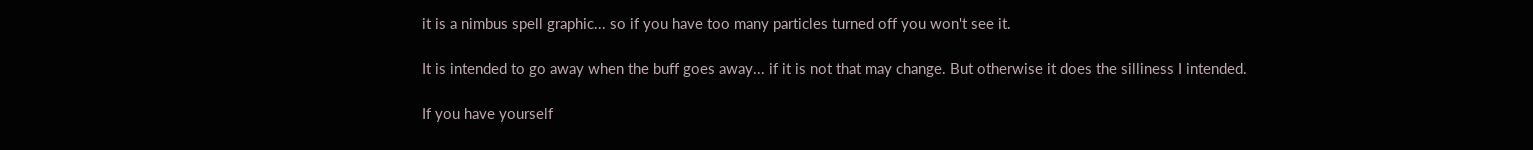it is a nimbus spell graphic... so if you have too many particles turned off you won't see it.

It is intended to go away when the buff goes away... if it is not that may change. But otherwise it does the silliness I intended.

If you have yourself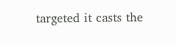targeted it casts the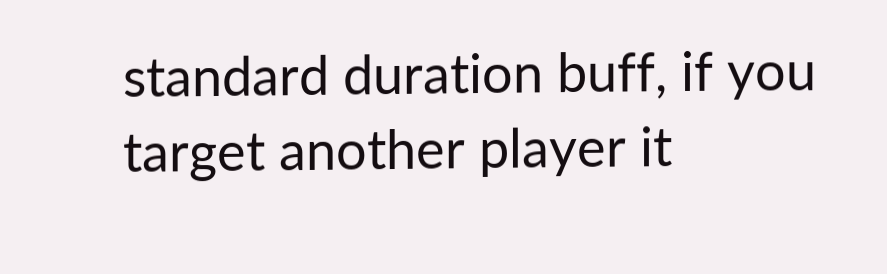standard duration buff, if you target another player it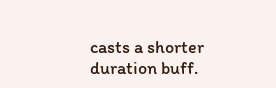casts a shorter duration buff.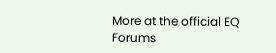More at the official EQ Forums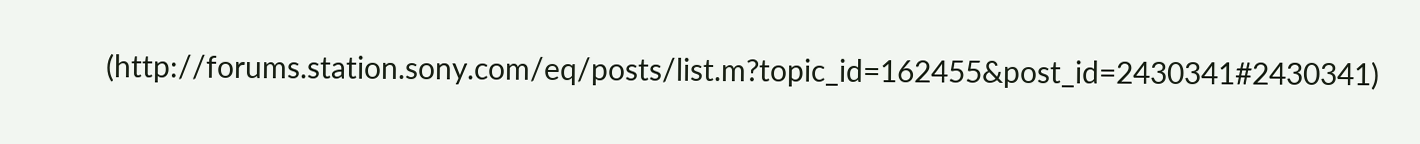(http://forums.station.sony.com/eq/posts/list.m?topic_id=162455&post_id=2430341#2430341)